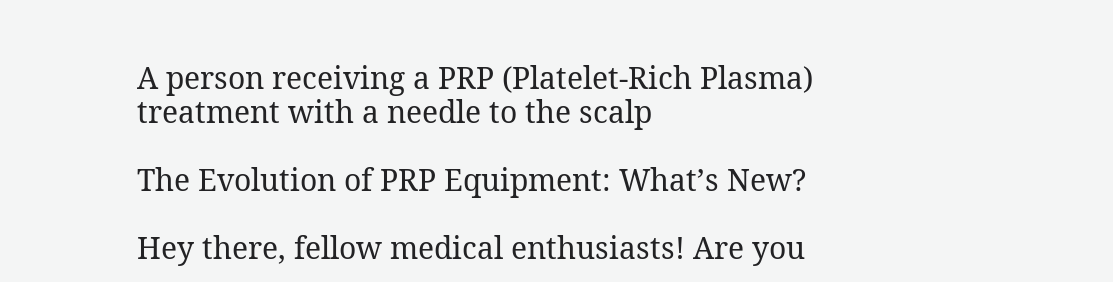A person receiving a PRP (Platelet-Rich Plasma) treatment with a needle to the scalp

The Evolution of PRP Equipment: What’s New?

Hey there, fellow medical enthusiasts! Are you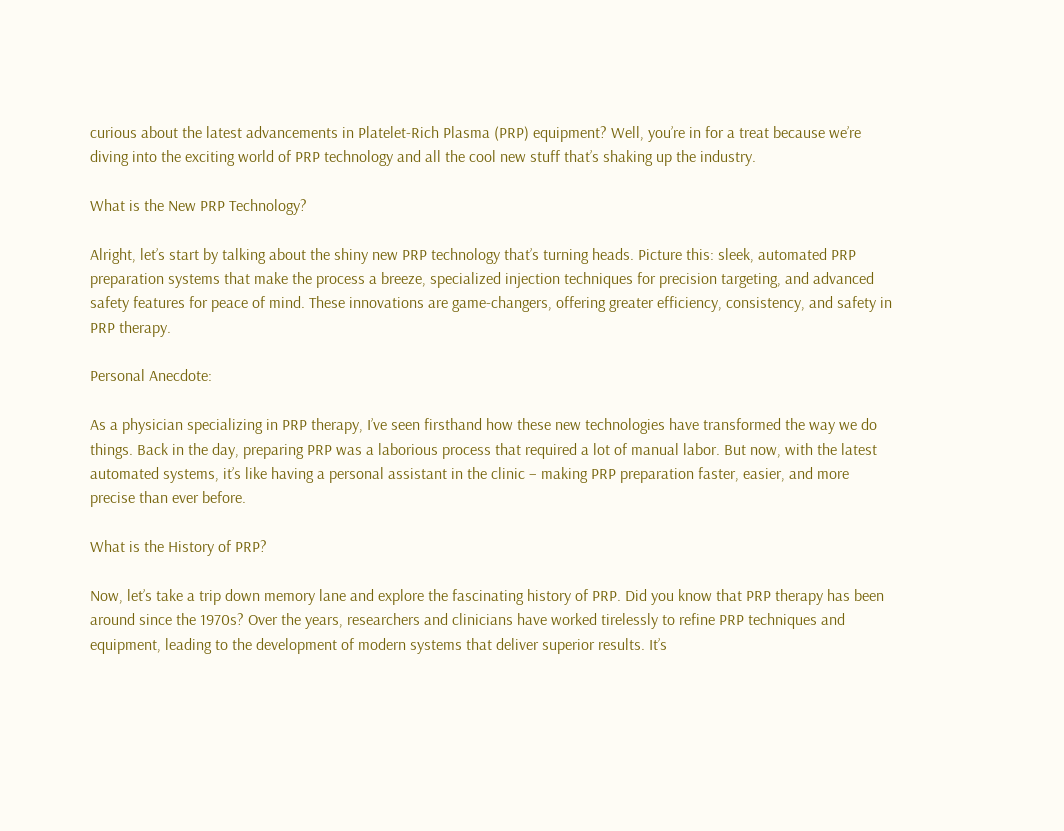curious about the latest advancements in Platelet-Rich Plasma (PRP) equipment? Well, you’re in for a treat because we’re diving into the exciting world of PRP technology and all the cool new stuff that’s shaking up the industry.

What is the New PRP Technology?

Alright, let’s start by talking about the shiny new PRP technology that’s turning heads. Picture this: sleek, automated PRP preparation systems that make the process a breeze, specialized injection techniques for precision targeting, and advanced safety features for peace of mind. These innovations are game-changers, offering greater efficiency, consistency, and safety in PRP therapy.

Personal Anecdote:

As a physician specializing in PRP therapy, I’ve seen firsthand how these new technologies have transformed the way we do things. Back in the day, preparing PRP was a laborious process that required a lot of manual labor. But now, with the latest automated systems, it’s like having a personal assistant in the clinic – making PRP preparation faster, easier, and more precise than ever before.

What is the History of PRP?

Now, let’s take a trip down memory lane and explore the fascinating history of PRP. Did you know that PRP therapy has been around since the 1970s? Over the years, researchers and clinicians have worked tirelessly to refine PRP techniques and equipment, leading to the development of modern systems that deliver superior results. It’s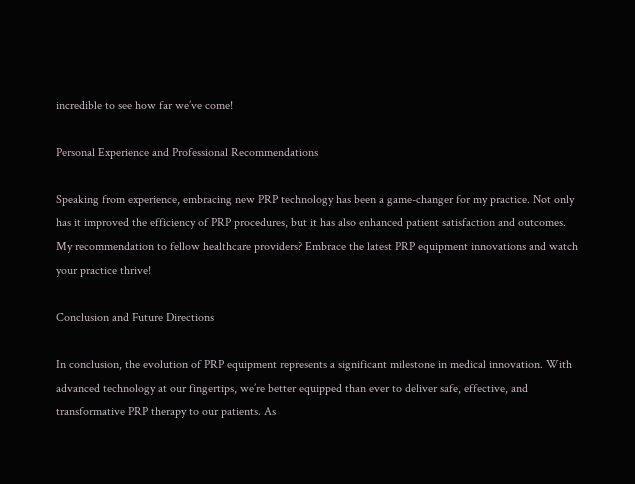incredible to see how far we’ve come!

Personal Experience and Professional Recommendations

Speaking from experience, embracing new PRP technology has been a game-changer for my practice. Not only has it improved the efficiency of PRP procedures, but it has also enhanced patient satisfaction and outcomes. My recommendation to fellow healthcare providers? Embrace the latest PRP equipment innovations and watch your practice thrive!

Conclusion and Future Directions

In conclusion, the evolution of PRP equipment represents a significant milestone in medical innovation. With advanced technology at our fingertips, we’re better equipped than ever to deliver safe, effective, and transformative PRP therapy to our patients. As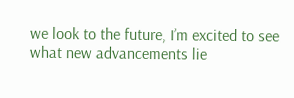we look to the future, I’m excited to see what new advancements lie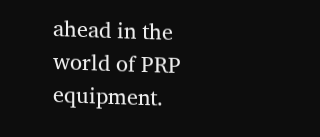ahead in the world of PRP equipment.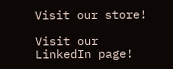Visit our store!

Visit our LinkedIn page!